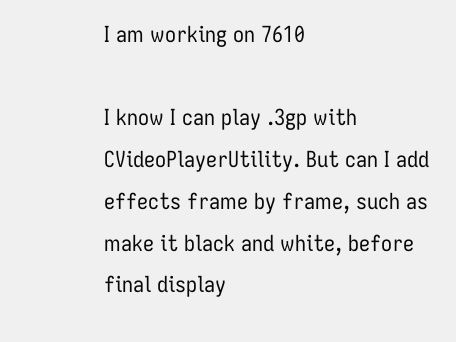I am working on 7610

I know I can play .3gp with CVideoPlayerUtility. But can I add effects frame by frame, such as make it black and white, before final display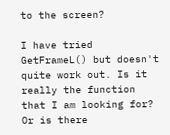to the screen?

I have tried GetFrameL() but doesn't quite work out. Is it really the function that I am looking for? Or is there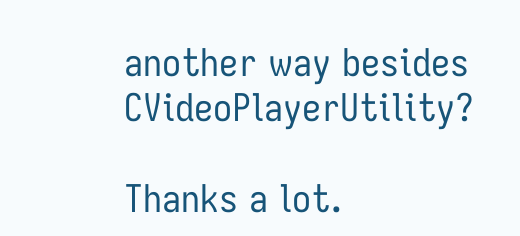another way besides CVideoPlayerUtility?

Thanks a lot.